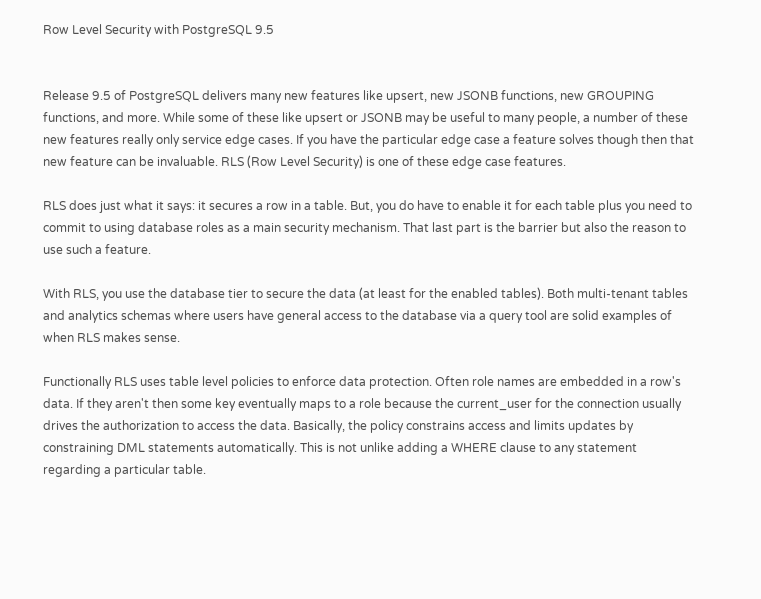Row Level Security with PostgreSQL 9.5


Release 9.5 of PostgreSQL delivers many new features like upsert, new JSONB functions, new GROUPING functions, and more. While some of these like upsert or JSONB may be useful to many people, a number of these new features really only service edge cases. If you have the particular edge case a feature solves though then that new feature can be invaluable. RLS (Row Level Security) is one of these edge case features.

RLS does just what it says: it secures a row in a table. But, you do have to enable it for each table plus you need to commit to using database roles as a main security mechanism. That last part is the barrier but also the reason to use such a feature.

With RLS, you use the database tier to secure the data (at least for the enabled tables). Both multi-tenant tables and analytics schemas where users have general access to the database via a query tool are solid examples of when RLS makes sense.

Functionally RLS uses table level policies to enforce data protection. Often role names are embedded in a row's data. If they aren't then some key eventually maps to a role because the current_user for the connection usually drives the authorization to access the data. Basically, the policy constrains access and limits updates by constraining DML statements automatically. This is not unlike adding a WHERE clause to any statement regarding a particular table.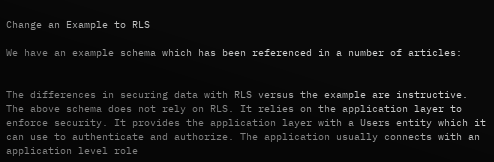Change an Example to RLS

We have an example schema which has been referenced in a number of articles:


The differences in securing data with RLS versus the example are instructive. The above schema does not rely on RLS. It relies on the application layer to enforce security. It provides the application layer with a Users entity which it can use to authenticate and authorize. The application usually connects with an application level role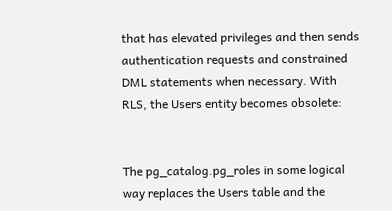that has elevated privileges and then sends authentication requests and constrained DML statements when necessary. With RLS, the Users entity becomes obsolete:


The pg_catalog.pg_roles in some logical way replaces the Users table and the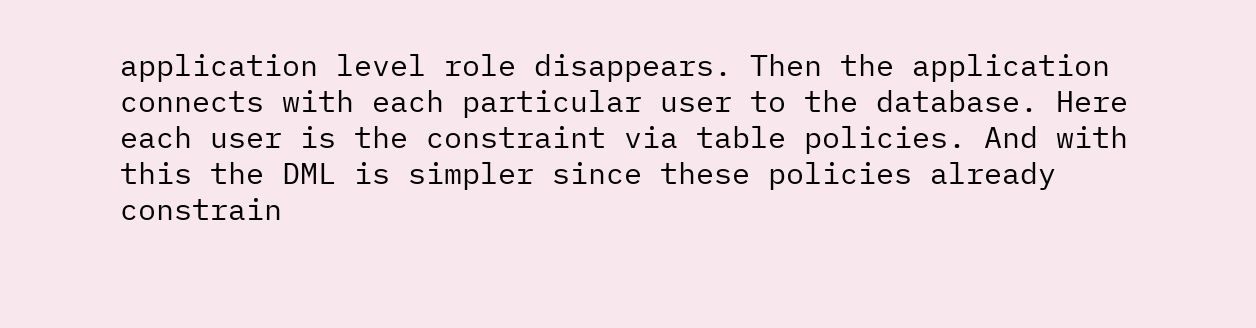application level role disappears. Then the application connects with each particular user to the database. Here each user is the constraint via table policies. And with this the DML is simpler since these policies already constrain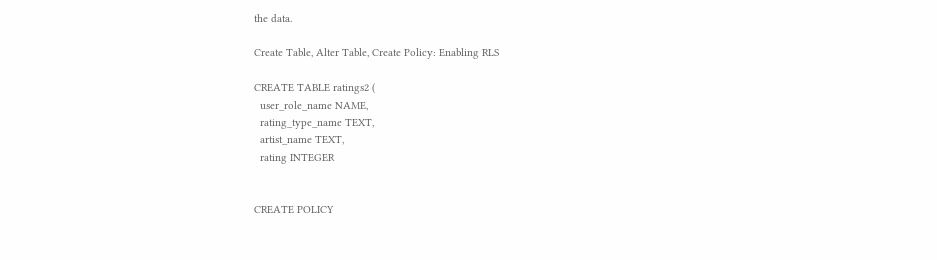the data.

Create Table, Alter Table, Create Policy: Enabling RLS

CREATE TABLE ratings2 (
  user_role_name NAME,
  rating_type_name TEXT,
  artist_name TEXT,
  rating INTEGER


CREATE POLICY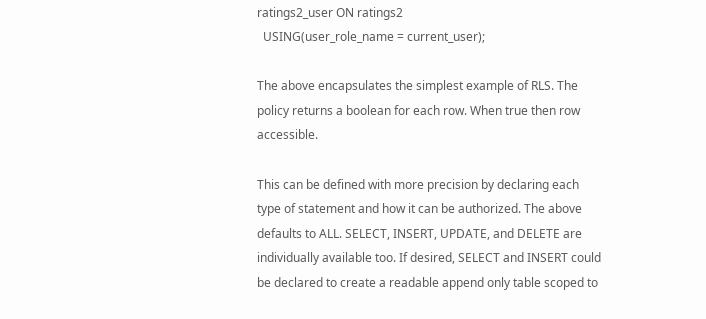ratings2_user ON ratings2
  USING(user_role_name = current_user);

The above encapsulates the simplest example of RLS. The policy returns a boolean for each row. When true then row accessible.

This can be defined with more precision by declaring each type of statement and how it can be authorized. The above defaults to ALL. SELECT, INSERT, UPDATE, and DELETE are individually available too. If desired, SELECT and INSERT could be declared to create a readable append only table scoped to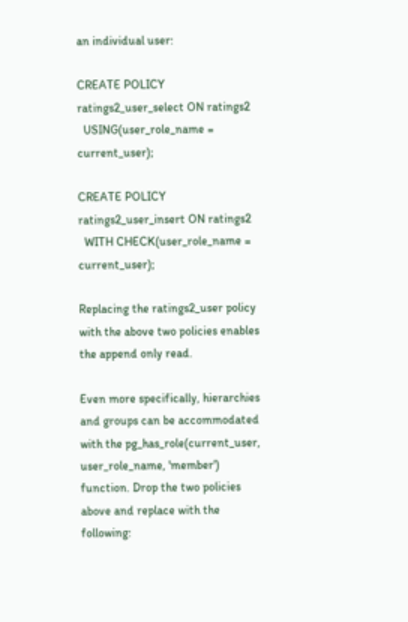an individual user:

CREATE POLICY ratings2_user_select ON ratings2
  USING(user_role_name = current_user);

CREATE POLICY ratings2_user_insert ON ratings2
  WITH CHECK(user_role_name = current_user);

Replacing the ratings2_user policy with the above two policies enables the append only read.

Even more specifically, hierarchies and groups can be accommodated with the pg_has_role(current_user, user_role_name, 'member') function. Drop the two policies above and replace with the following: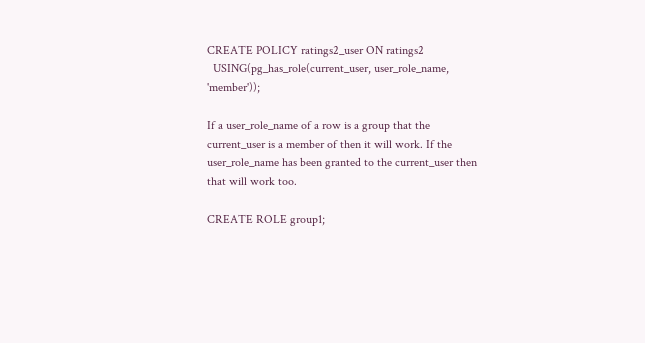CREATE POLICY ratings2_user ON ratings2
  USING(pg_has_role(current_user, user_role_name, 'member'));

If a user_role_name of a row is a group that the current_user is a member of then it will work. If the user_role_name has been granted to the current_user then that will work too.

CREATE ROLE group1;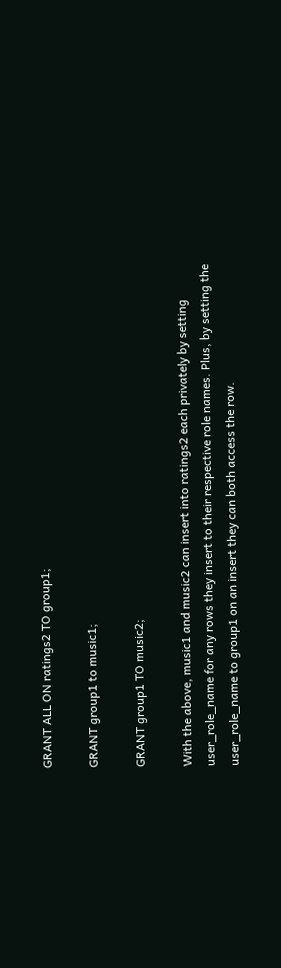GRANT ALL ON ratings2 TO group1;

GRANT group1 to music1;

GRANT group1 TO music2;

With the above, music1 and music2 can insert into ratings2 each privately by setting user_role_name for any rows they insert to their respective role names. Plus, by setting the user_role_name to group1 on an insert they can both access the row.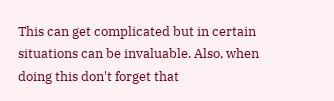This can get complicated but in certain situations can be invaluable. Also, when doing this don't forget that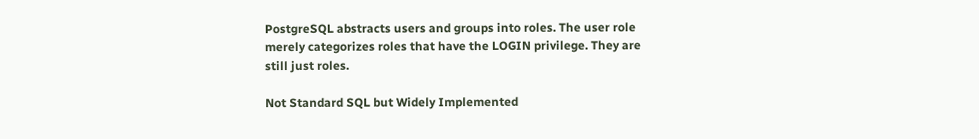PostgreSQL abstracts users and groups into roles. The user role merely categorizes roles that have the LOGIN privilege. They are still just roles.

Not Standard SQL but Widely Implemented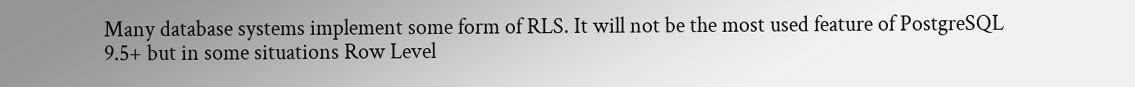Many database systems implement some form of RLS. It will not be the most used feature of PostgreSQL 9.5+ but in some situations Row Level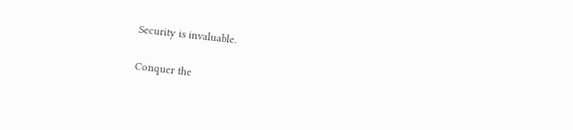Security is invaluable.

Conquer the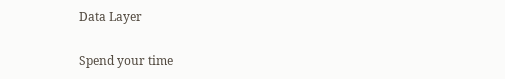Data Layer

Spend your time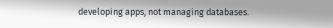developing apps, not managing databases.